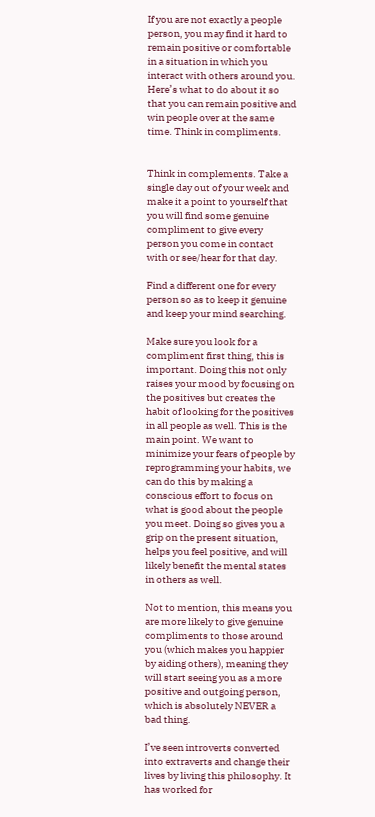If you are not exactly a people person, you may find it hard to remain positive or comfortable in a situation in which you interact with others around you. Here’s what to do about it so that you can remain positive and win people over at the same time. Think in compliments.


Think in complements. Take a single day out of your week and make it a point to yourself that you will find some genuine compliment to give every person you come in contact with or see/hear for that day.

Find a different one for every person so as to keep it genuine and keep your mind searching.

Make sure you look for a compliment first thing, this is important. Doing this not only raises your mood by focusing on the positives but creates the habit of looking for the positives in all people as well. This is the main point. We want to minimize your fears of people by reprogramming your habits, we can do this by making a conscious effort to focus on what is good about the people you meet. Doing so gives you a grip on the present situation, helps you feel positive, and will likely benefit the mental states in others as well.

Not to mention, this means you are more likely to give genuine compliments to those around you (which makes you happier by aiding others), meaning they will start seeing you as a more positive and outgoing person, which is absolutely NEVER a bad thing.

I’ve seen introverts converted into extraverts and change their lives by living this philosophy. It has worked for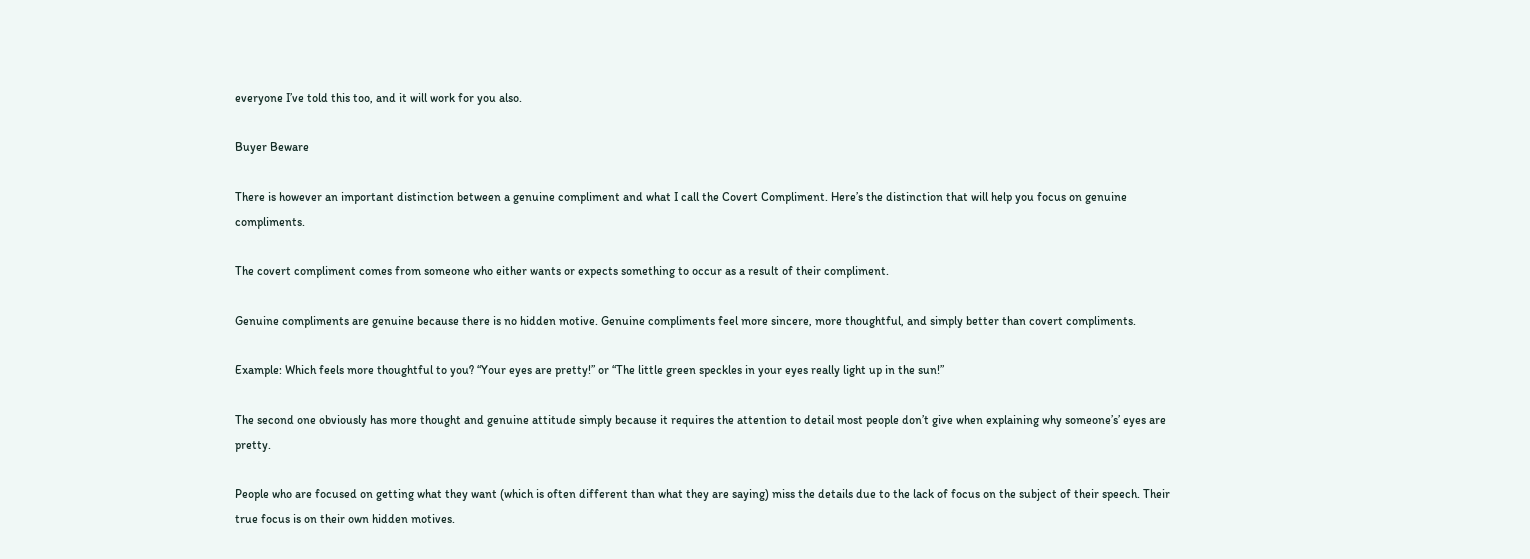everyone I’ve told this too, and it will work for you also.

Buyer Beware

There is however an important distinction between a genuine compliment and what I call the Covert Compliment. Here’s the distinction that will help you focus on genuine compliments.

The covert compliment comes from someone who either wants or expects something to occur as a result of their compliment.

Genuine compliments are genuine because there is no hidden motive. Genuine compliments feel more sincere, more thoughtful, and simply better than covert compliments.

Example: Which feels more thoughtful to you? “Your eyes are pretty!” or “The little green speckles in your eyes really light up in the sun!”

The second one obviously has more thought and genuine attitude simply because it requires the attention to detail most people don’t give when explaining why someone’s’ eyes are pretty.

People who are focused on getting what they want (which is often different than what they are saying) miss the details due to the lack of focus on the subject of their speech. Their true focus is on their own hidden motives.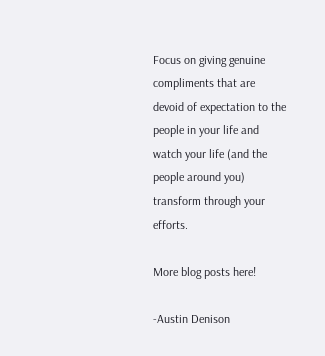Focus on giving genuine compliments that are devoid of expectation to the people in your life and watch your life (and the people around you) transform through your efforts.

More blog posts here!

-Austin Denison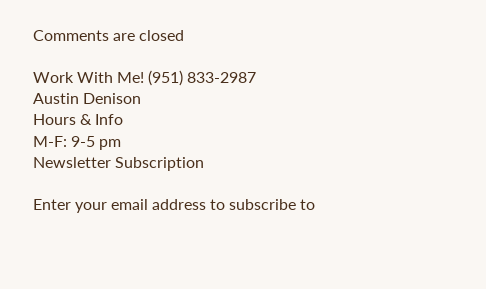Comments are closed

Work With Me! (951) 833-2987
Austin Denison
Hours & Info
M-F: 9-5 pm
Newsletter Subscription

Enter your email address to subscribe to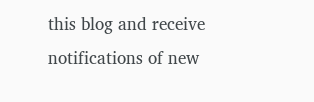this blog and receive notifications of new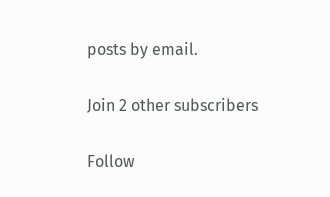posts by email.

Join 2 other subscribers

Follow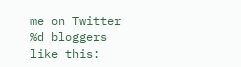me on Twitter
%d bloggers like this: